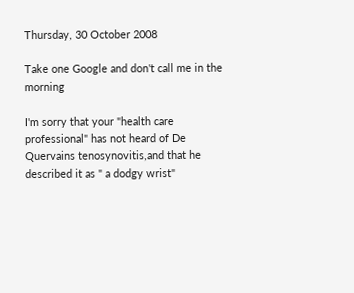Thursday, 30 October 2008

Take one Google and don't call me in the morning

I'm sorry that your "health care professional" has not heard of De Quervains tenosynovitis,and that he described it as " a dodgy wrist"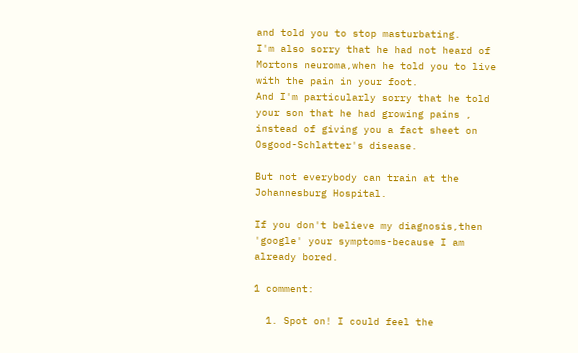and told you to stop masturbating.
I'm also sorry that he had not heard of Mortons neuroma,when he told you to live with the pain in your foot.
And I'm particularly sorry that he told your son that he had growing pains , instead of giving you a fact sheet on Osgood-Schlatter's disease.

But not everybody can train at the Johannesburg Hospital.

If you don't believe my diagnosis,then 'google' your symptoms-because I am already bored.

1 comment:

  1. Spot on! I could feel the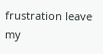frustration leave my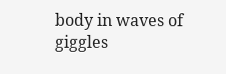body in waves of giggles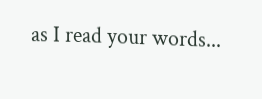as I read your words...